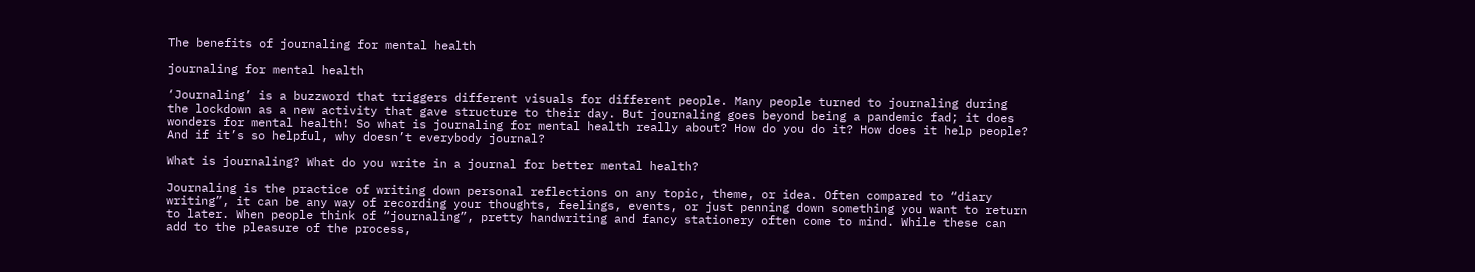The benefits of journaling for mental health

journaling for mental health

‘Journaling’ is a buzzword that triggers different visuals for different people. Many people turned to journaling during the lockdown as a new activity that gave structure to their day. But journaling goes beyond being a pandemic fad; it does wonders for mental health! So what is journaling for mental health really about? How do you do it? How does it help people? And if it’s so helpful, why doesn’t everybody journal?

What is journaling? What do you write in a journal for better mental health?

Journaling is the practice of writing down personal reflections on any topic, theme, or idea. Often compared to “diary writing”, it can be any way of recording your thoughts, feelings, events, or just penning down something you want to return to later. When people think of “journaling”, pretty handwriting and fancy stationery often come to mind. While these can add to the pleasure of the process,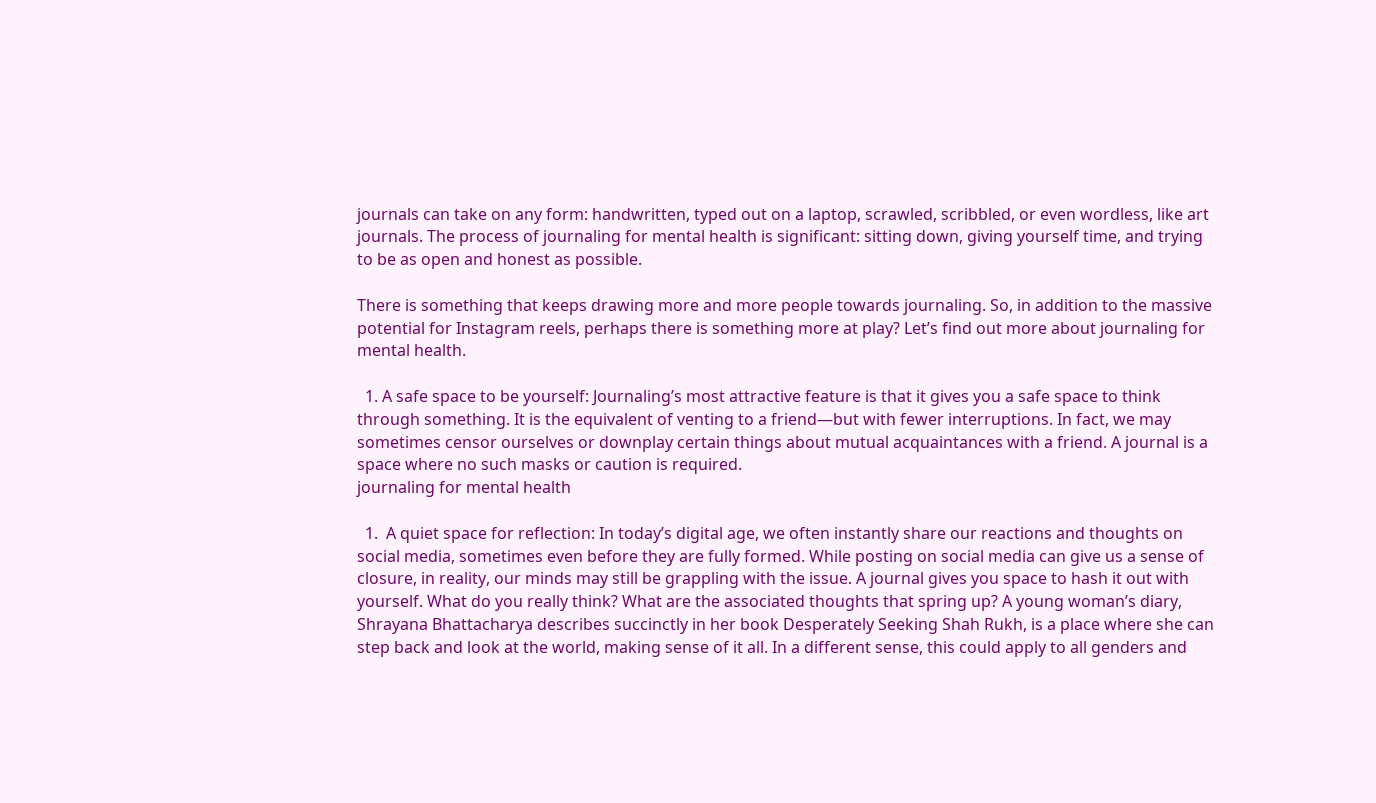journals can take on any form: handwritten, typed out on a laptop, scrawled, scribbled, or even wordless, like art journals. The process of journaling for mental health is significant: sitting down, giving yourself time, and trying to be as open and honest as possible.

There is something that keeps drawing more and more people towards journaling. So, in addition to the massive potential for Instagram reels, perhaps there is something more at play? Let’s find out more about journaling for mental health.

  1. A safe space to be yourself: Journaling’s most attractive feature is that it gives you a safe space to think through something. It is the equivalent of venting to a friend—but with fewer interruptions. In fact, we may sometimes censor ourselves or downplay certain things about mutual acquaintances with a friend. A journal is a space where no such masks or caution is required.
journaling for mental health

  1.  A quiet space for reflection: In today’s digital age, we often instantly share our reactions and thoughts on social media, sometimes even before they are fully formed. While posting on social media can give us a sense of closure, in reality, our minds may still be grappling with the issue. A journal gives you space to hash it out with yourself. What do you really think? What are the associated thoughts that spring up? A young woman’s diary, Shrayana Bhattacharya describes succinctly in her book Desperately Seeking Shah Rukh, is a place where she can step back and look at the world, making sense of it all. In a different sense, this could apply to all genders and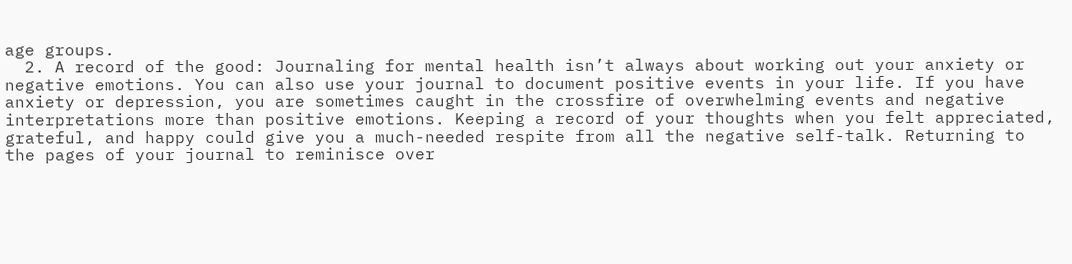age groups.
  2. A record of the good: Journaling for mental health isn’t always about working out your anxiety or negative emotions. You can also use your journal to document positive events in your life. If you have anxiety or depression, you are sometimes caught in the crossfire of overwhelming events and negative interpretations more than positive emotions. Keeping a record of your thoughts when you felt appreciated, grateful, and happy could give you a much-needed respite from all the negative self-talk. Returning to the pages of your journal to reminisce over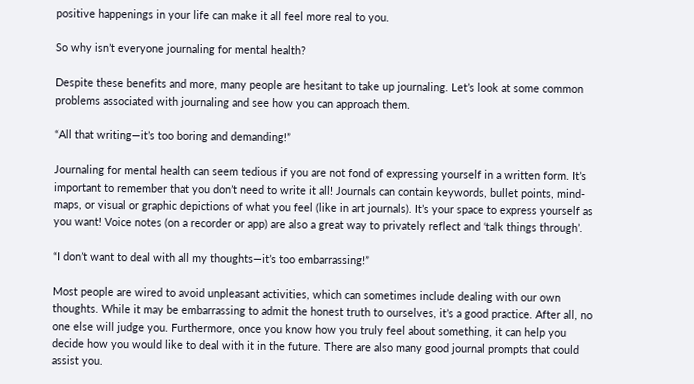positive happenings in your life can make it all feel more real to you.

So why isn’t everyone journaling for mental health?

Despite these benefits and more, many people are hesitant to take up journaling. Let’s look at some common problems associated with journaling and see how you can approach them.

“All that writing—it’s too boring and demanding!”

Journaling for mental health can seem tedious if you are not fond of expressing yourself in a written form. It’s important to remember that you don’t need to write it all! Journals can contain keywords, bullet points, mind-maps, or visual or graphic depictions of what you feel (like in art journals). It’s your space to express yourself as you want! Voice notes (on a recorder or app) are also a great way to privately reflect and ‘talk things through’.

“I don’t want to deal with all my thoughts—it’s too embarrassing!”

Most people are wired to avoid unpleasant activities, which can sometimes include dealing with our own thoughts. While it may be embarrassing to admit the honest truth to ourselves, it’s a good practice. After all, no one else will judge you. Furthermore, once you know how you truly feel about something, it can help you decide how you would like to deal with it in the future. There are also many good journal prompts that could assist you.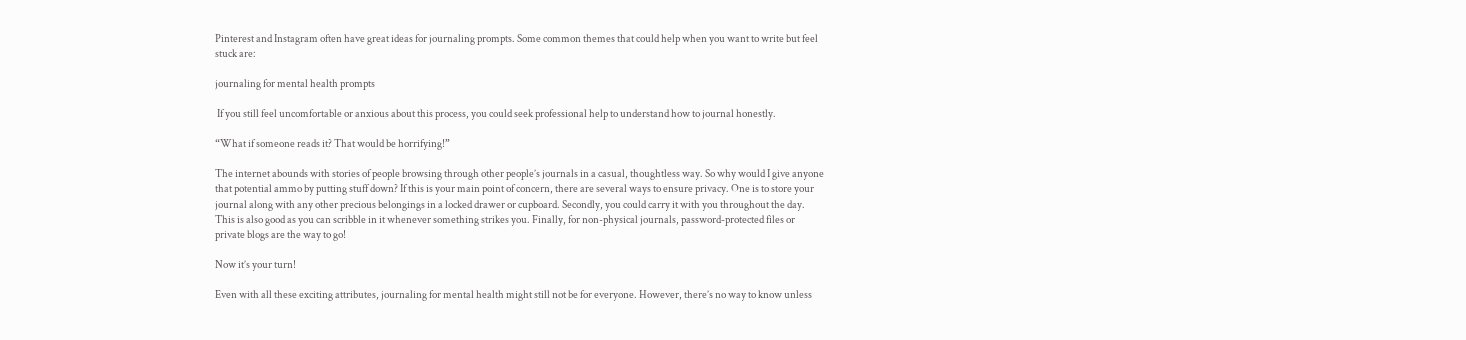Pinterest and Instagram often have great ideas for journaling prompts. Some common themes that could help when you want to write but feel stuck are:

journaling for mental health prompts

 If you still feel uncomfortable or anxious about this process, you could seek professional help to understand how to journal honestly.

“What if someone reads it? That would be horrifying!”

The internet abounds with stories of people browsing through other people’s journals in a casual, thoughtless way. So why would I give anyone that potential ammo by putting stuff down? If this is your main point of concern, there are several ways to ensure privacy. One is to store your journal along with any other precious belongings in a locked drawer or cupboard. Secondly, you could carry it with you throughout the day. This is also good as you can scribble in it whenever something strikes you. Finally, for non-physical journals, password-protected files or private blogs are the way to go!

Now it’s your turn!

Even with all these exciting attributes, journaling for mental health might still not be for everyone. However, there’s no way to know unless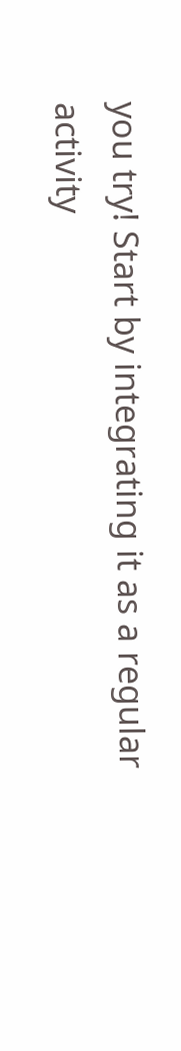you try! Start by integrating it as a regular activity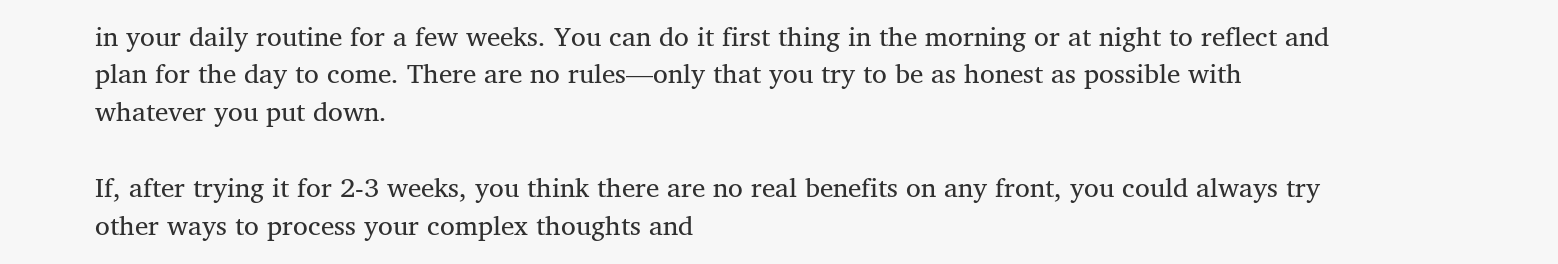in your daily routine for a few weeks. You can do it first thing in the morning or at night to reflect and plan for the day to come. There are no rules—only that you try to be as honest as possible with whatever you put down.

If, after trying it for 2-3 weeks, you think there are no real benefits on any front, you could always try other ways to process your complex thoughts and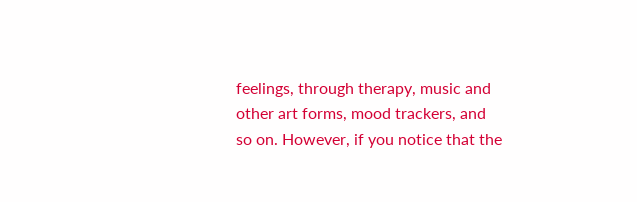feelings, through therapy, music and other art forms, mood trackers, and so on. However, if you notice that the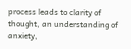process leads to clarity of thought, an understanding of anxiety,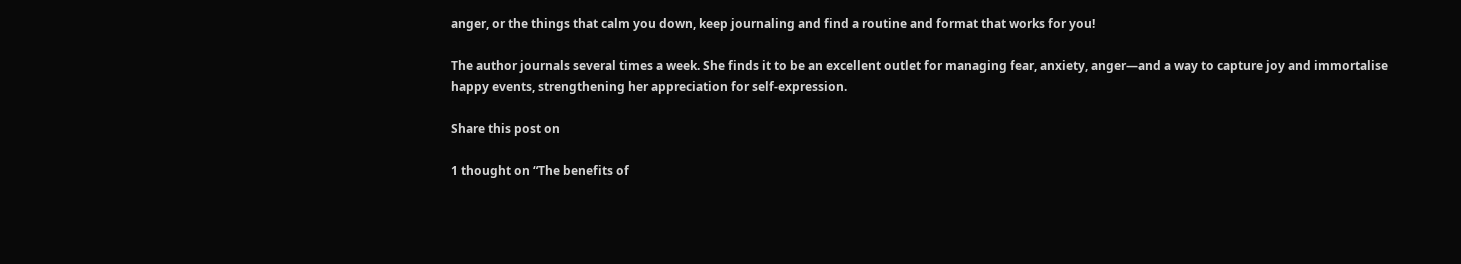anger, or the things that calm you down, keep journaling and find a routine and format that works for you!

The author journals several times a week. She finds it to be an excellent outlet for managing fear, anxiety, anger—and a way to capture joy and immortalise happy events, strengthening her appreciation for self-expression.

Share this post on

1 thought on “The benefits of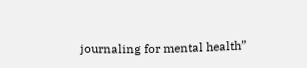journaling for mental health”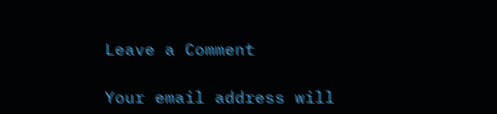Leave a Comment

Your email address will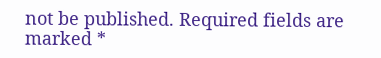not be published. Required fields are marked *